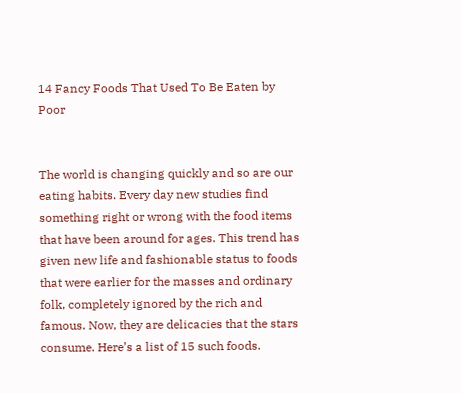14 Fancy Foods That Used To Be Eaten by Poor


The world is changing quickly and so are our eating habits. Every day new studies find something right or wrong with the food items that have been around for ages. This trend has given new life and fashionable status to foods that were earlier for the masses and ordinary folk, completely ignored by the rich and famous. Now, they are delicacies that the stars consume. Here’s a list of 15 such foods.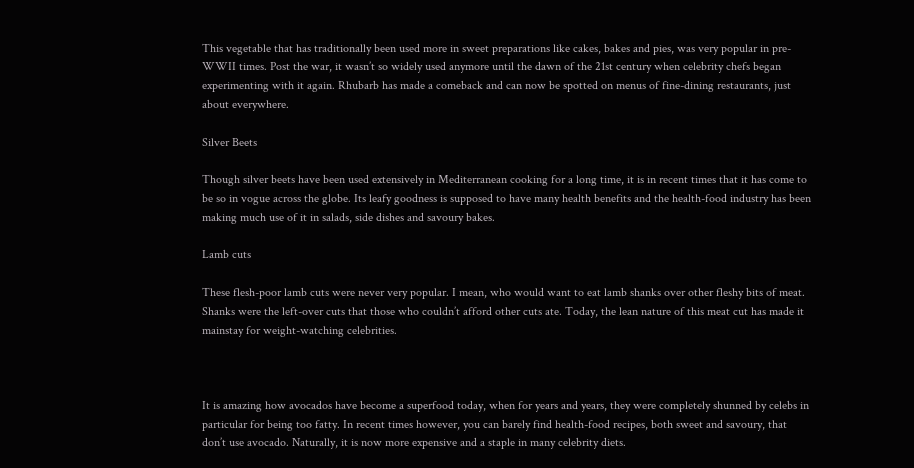This vegetable that has traditionally been used more in sweet preparations like cakes, bakes and pies, was very popular in pre-WWII times. Post the war, it wasn’t so widely used anymore until the dawn of the 21st century when celebrity chefs began experimenting with it again. Rhubarb has made a comeback and can now be spotted on menus of fine-dining restaurants, just about everywhere.

Silver Beets

Though silver beets have been used extensively in Mediterranean cooking for a long time, it is in recent times that it has come to be so in vogue across the globe. Its leafy goodness is supposed to have many health benefits and the health-food industry has been making much use of it in salads, side dishes and savoury bakes.

Lamb cuts

These flesh-poor lamb cuts were never very popular. I mean, who would want to eat lamb shanks over other fleshy bits of meat. Shanks were the left-over cuts that those who couldn’t afford other cuts ate. Today, the lean nature of this meat cut has made it mainstay for weight-watching celebrities.



It is amazing how avocados have become a superfood today, when for years and years, they were completely shunned by celebs in particular for being too fatty. In recent times however, you can barely find health-food recipes, both sweet and savoury, that don’t use avocado. Naturally, it is now more expensive and a staple in many celebrity diets.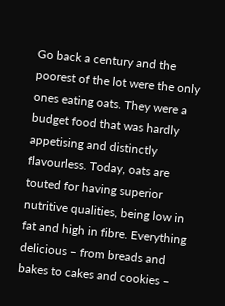Go back a century and the poorest of the lot were the only ones eating oats. They were a budget food that was hardly appetising and distinctly flavourless. Today, oats are touted for having superior nutritive qualities, being low in fat and high in fibre. Everything delicious – from breads and bakes to cakes and cookies –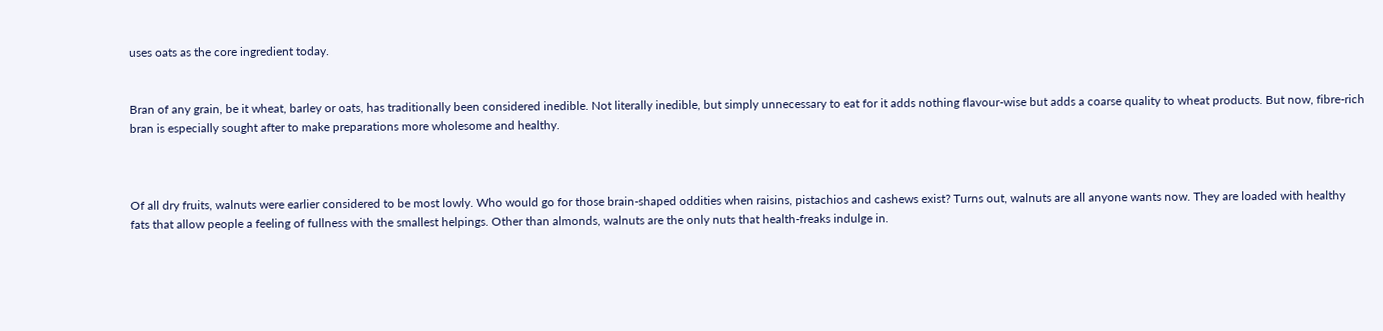uses oats as the core ingredient today.


Bran of any grain, be it wheat, barley or oats, has traditionally been considered inedible. Not literally inedible, but simply unnecessary to eat for it adds nothing flavour-wise but adds a coarse quality to wheat products. But now, fibre-rich bran is especially sought after to make preparations more wholesome and healthy.



Of all dry fruits, walnuts were earlier considered to be most lowly. Who would go for those brain-shaped oddities when raisins, pistachios and cashews exist? Turns out, walnuts are all anyone wants now. They are loaded with healthy fats that allow people a feeling of fullness with the smallest helpings. Other than almonds, walnuts are the only nuts that health-freaks indulge in.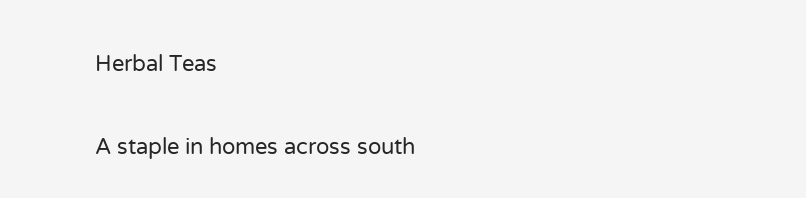Herbal Teas

A staple in homes across south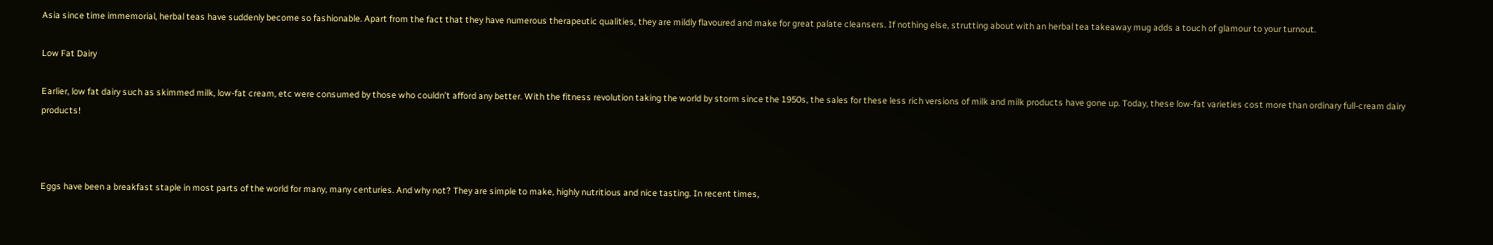Asia since time immemorial, herbal teas have suddenly become so fashionable. Apart from the fact that they have numerous therapeutic qualities, they are mildly flavoured and make for great palate cleansers. If nothing else, strutting about with an herbal tea takeaway mug adds a touch of glamour to your turnout.

Low Fat Dairy

Earlier, low fat dairy such as skimmed milk, low-fat cream, etc were consumed by those who couldn’t afford any better. With the fitness revolution taking the world by storm since the 1950s, the sales for these less rich versions of milk and milk products have gone up. Today, these low-fat varieties cost more than ordinary full-cream dairy products!



Eggs have been a breakfast staple in most parts of the world for many, many centuries. And why not? They are simple to make, highly nutritious and nice tasting. In recent times,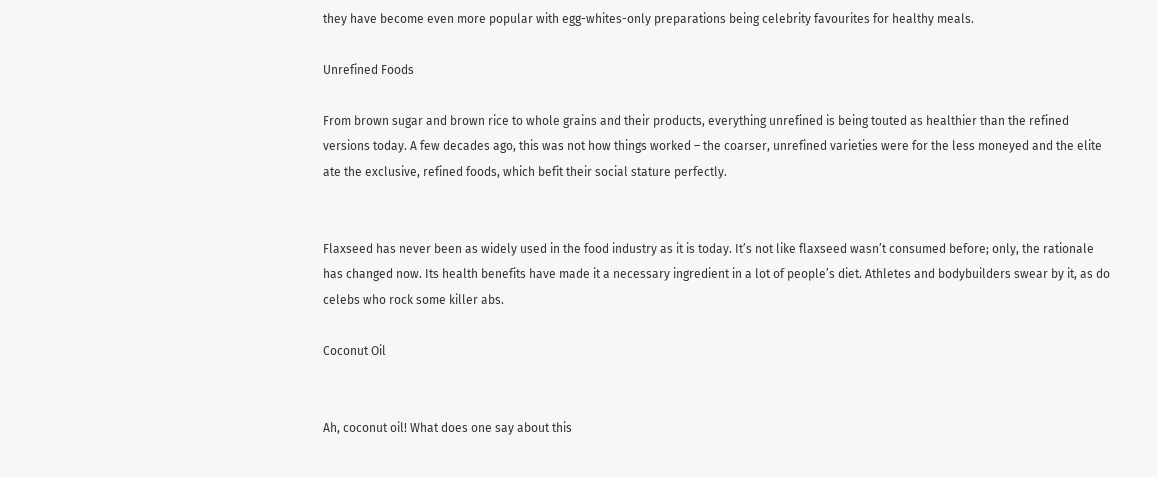they have become even more popular with egg-whites-only preparations being celebrity favourites for healthy meals.

Unrefined Foods

From brown sugar and brown rice to whole grains and their products, everything unrefined is being touted as healthier than the refined versions today. A few decades ago, this was not how things worked – the coarser, unrefined varieties were for the less moneyed and the elite ate the exclusive, refined foods, which befit their social stature perfectly.


Flaxseed has never been as widely used in the food industry as it is today. It’s not like flaxseed wasn’t consumed before; only, the rationale has changed now. Its health benefits have made it a necessary ingredient in a lot of people’s diet. Athletes and bodybuilders swear by it, as do celebs who rock some killer abs.

Coconut Oil


Ah, coconut oil! What does one say about this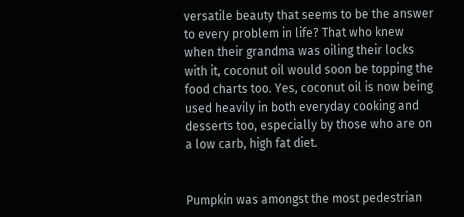versatile beauty that seems to be the answer to every problem in life? That who knew when their grandma was oiling their locks with it, coconut oil would soon be topping the food charts too. Yes, coconut oil is now being used heavily in both everyday cooking and desserts too, especially by those who are on a low carb, high fat diet.


Pumpkin was amongst the most pedestrian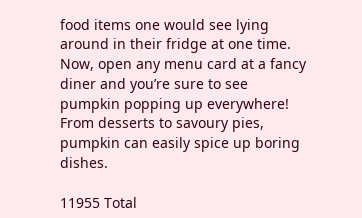food items one would see lying around in their fridge at one time. Now, open any menu card at a fancy diner and you’re sure to see pumpkin popping up everywhere! From desserts to savoury pies, pumpkin can easily spice up boring dishes.

11955 Total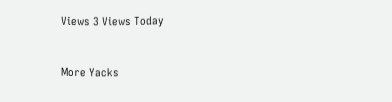Views 3 Views Today


More Yacks